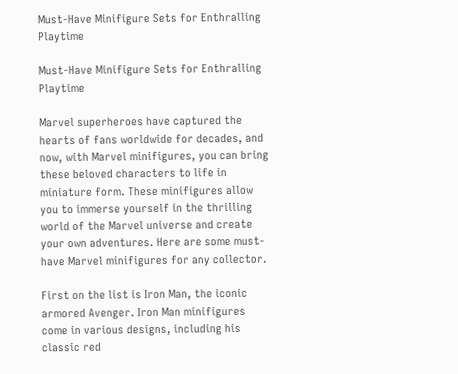Must-Have Minifigure Sets for Enthralling Playtime

Must-Have Minifigure Sets for Enthralling Playtime

Marvel superheroes have captured the hearts of fans worldwide for decades, and now, with Marvel minifigures, you can bring these beloved characters to life in miniature form. These minifigures allow you to immerse yourself in the thrilling world of the Marvel universe and create your own adventures. Here are some must-have Marvel minifigures for any collector.

First on the list is Iron Man, the iconic armored Avenger. Iron Man minifigures come in various designs, including his classic red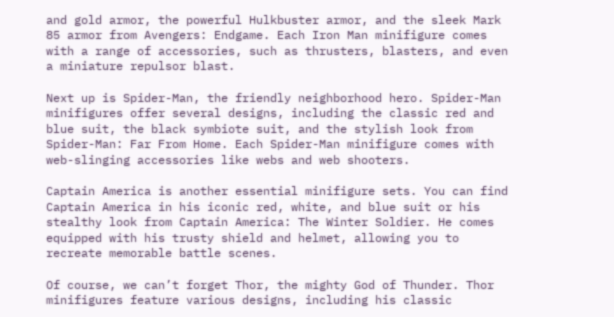and gold armor, the powerful Hulkbuster armor, and the sleek Mark 85 armor from Avengers: Endgame. Each Iron Man minifigure comes with a range of accessories, such as thrusters, blasters, and even a miniature repulsor blast.

Next up is Spider-Man, the friendly neighborhood hero. Spider-Man minifigures offer several designs, including the classic red and blue suit, the black symbiote suit, and the stylish look from Spider-Man: Far From Home. Each Spider-Man minifigure comes with web-slinging accessories like webs and web shooters.

Captain America is another essential minifigure sets. You can find Captain America in his iconic red, white, and blue suit or his stealthy look from Captain America: The Winter Soldier. He comes equipped with his trusty shield and helmet, allowing you to recreate memorable battle scenes.

Of course, we can’t forget Thor, the mighty God of Thunder. Thor minifigures feature various designs, including his classic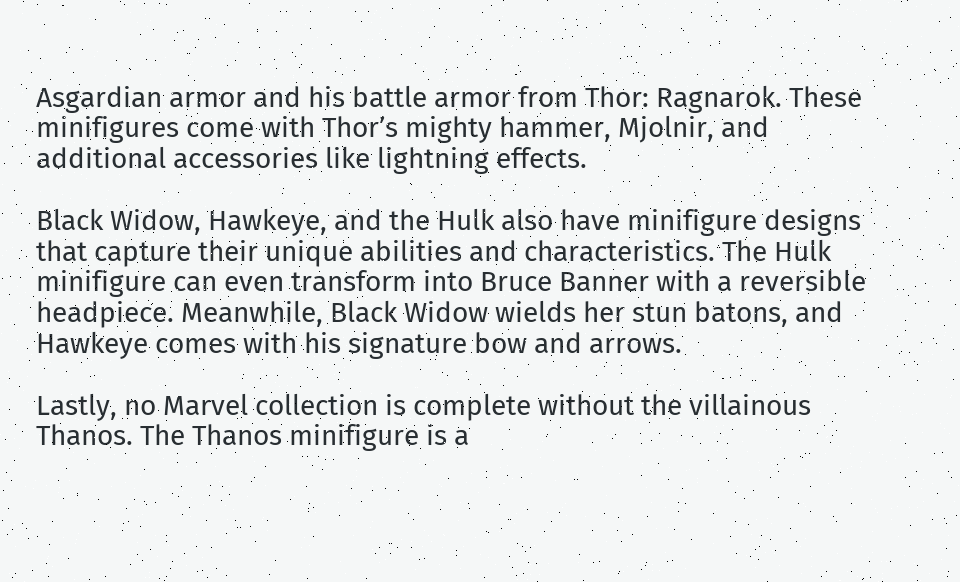Asgardian armor and his battle armor from Thor: Ragnarok. These minifigures come with Thor’s mighty hammer, Mjolnir, and additional accessories like lightning effects.

Black Widow, Hawkeye, and the Hulk also have minifigure designs that capture their unique abilities and characteristics. The Hulk minifigure can even transform into Bruce Banner with a reversible headpiece. Meanwhile, Black Widow wields her stun batons, and Hawkeye comes with his signature bow and arrows.

Lastly, no Marvel collection is complete without the villainous Thanos. The Thanos minifigure is a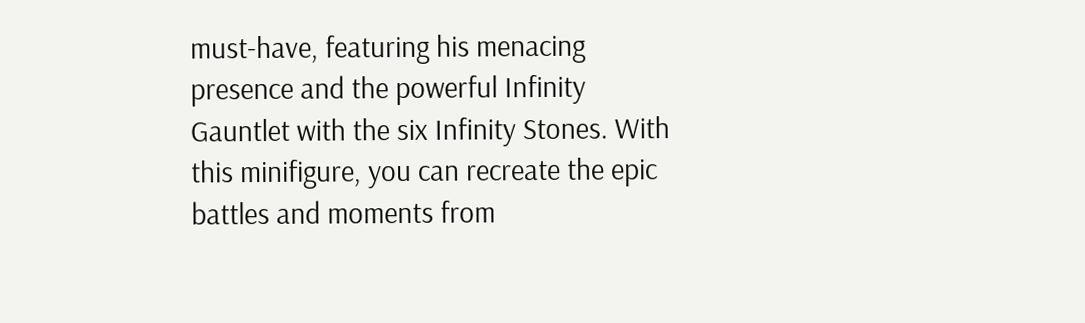must-have, featuring his menacing presence and the powerful Infinity Gauntlet with the six Infinity Stones. With this minifigure, you can recreate the epic battles and moments from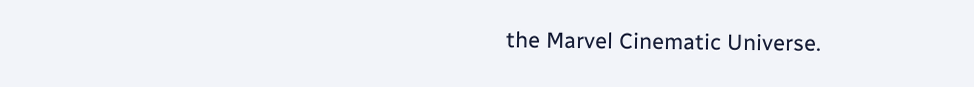the Marvel Cinematic Universe.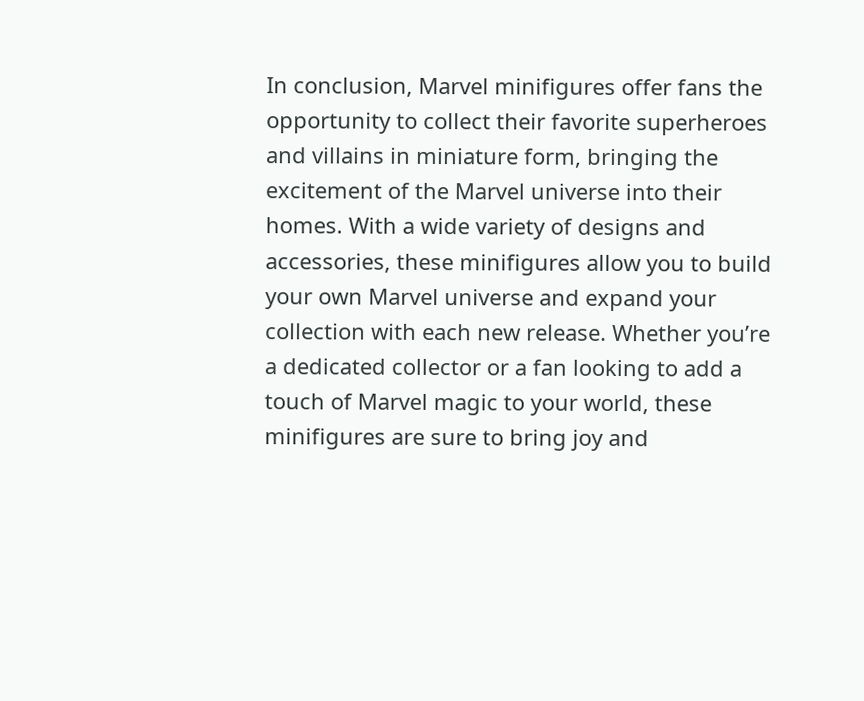In conclusion, Marvel minifigures offer fans the opportunity to collect their favorite superheroes and villains in miniature form, bringing the excitement of the Marvel universe into their homes. With a wide variety of designs and accessories, these minifigures allow you to build your own Marvel universe and expand your collection with each new release. Whether you’re a dedicated collector or a fan looking to add a touch of Marvel magic to your world, these minifigures are sure to bring joy and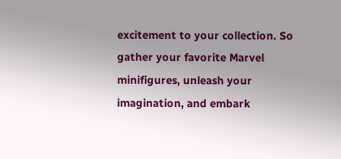excitement to your collection. So gather your favorite Marvel minifigures, unleash your imagination, and embark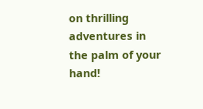on thrilling adventures in the palm of your hand!